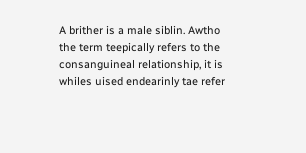A brither is a male siblin. Awtho the term teepically refers to the consanguineal relationship, it is whiles uised endearinly tae refer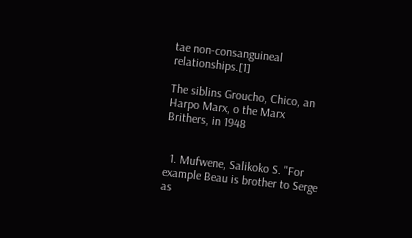tae non-consanguineal relationships.[1]

The siblins Groucho, Chico, an Harpo Marx, o the Marx Brithers, in 1948


  1. Mufwene, Salikoko S. "For example Beau is brother to Serge as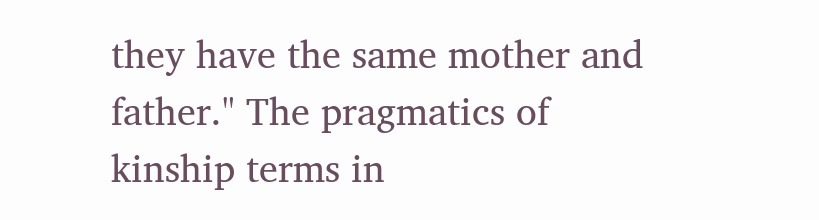they have the same mother and father." The pragmatics of kinship terms in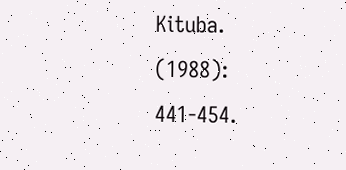Kituba. (1988): 441-454.